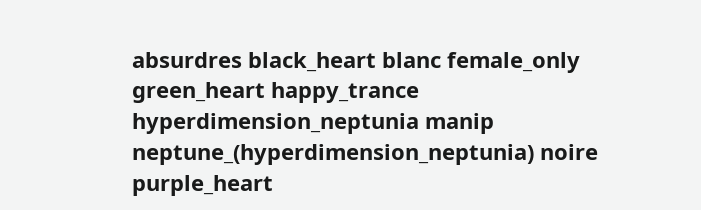absurdres black_heart blanc female_only green_heart happy_trance hyperdimension_neptunia manip neptune_(hyperdimension_neptunia) noire purple_heart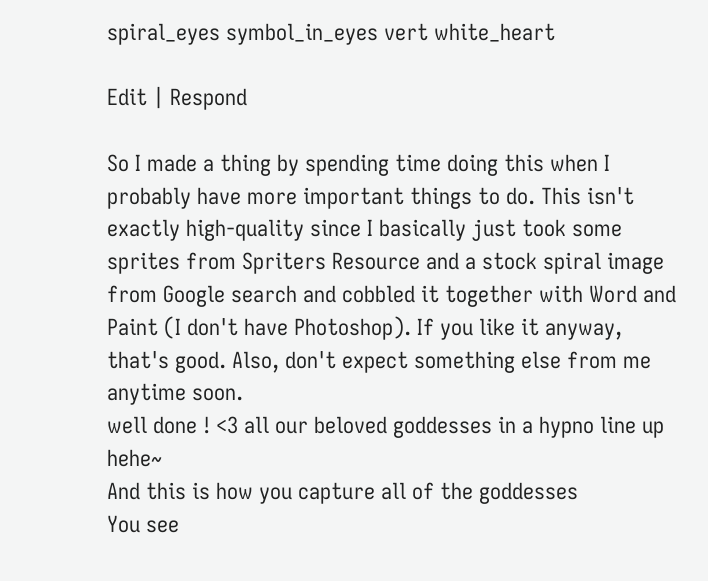spiral_eyes symbol_in_eyes vert white_heart

Edit | Respond

So I made a thing by spending time doing this when I probably have more important things to do. This isn't exactly high-quality since I basically just took some sprites from Spriters Resource and a stock spiral image from Google search and cobbled it together with Word and Paint (I don't have Photoshop). If you like it anyway, that's good. Also, don't expect something else from me anytime soon.
well done ! <3 all our beloved goddesses in a hypno line up hehe~
And this is how you capture all of the goddesses
You see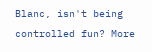Blanc, isn't being controlled fun? More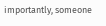importantly, someone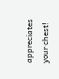appreciates your chest!